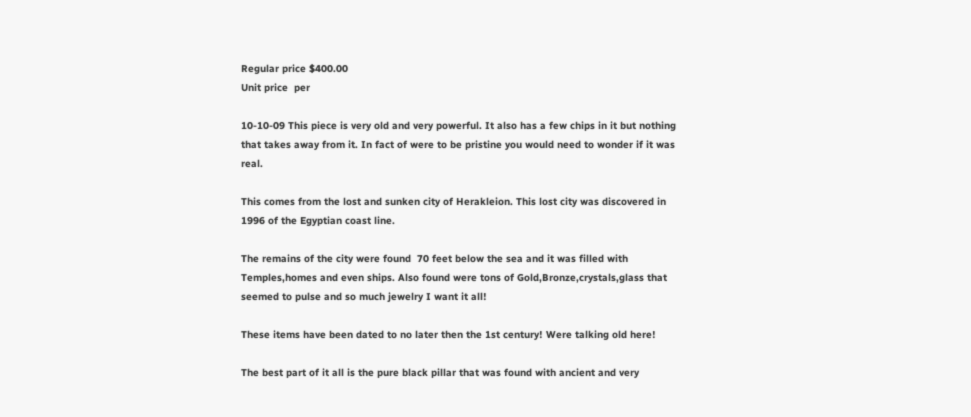Regular price $400.00
Unit price  per

10-10-09 This piece is very old and very powerful. It also has a few chips in it but nothing that takes away from it. In fact of were to be pristine you would need to wonder if it was real.

This comes from the lost and sunken city of Herakleion. This lost city was discovered in 1996 of the Egyptian coast line.

The remains of the city were found  70 feet below the sea and it was filled with Temples,homes and even ships. Also found were tons of Gold,Bronze,crystals,glass that seemed to pulse and so much jewelry I want it all!

These items have been dated to no later then the 1st century! Were talking old here!

The best part of it all is the pure black pillar that was found with ancient and very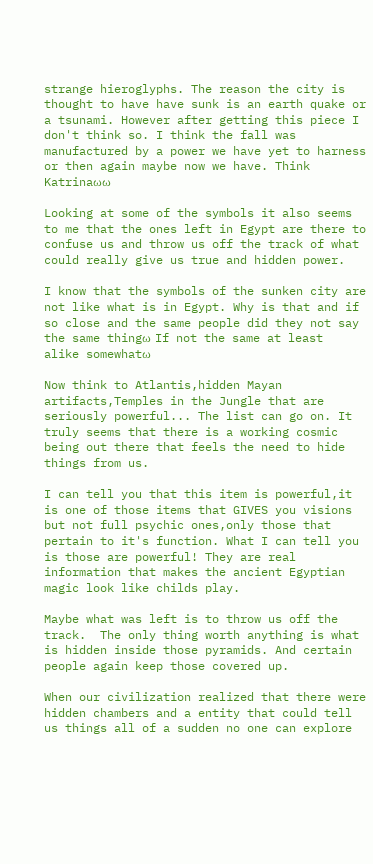strange hieroglyphs. The reason the city is thought to have have sunk is an earth quake or a tsunami. However after getting this piece I don't think so. I think the fall was manufactured by a power we have yet to harness or then again maybe now we have. Think Katrinaωω

Looking at some of the symbols it also seems to me that the ones left in Egypt are there to confuse us and throw us off the track of what could really give us true and hidden power.

I know that the symbols of the sunken city are not like what is in Egypt. Why is that and if so close and the same people did they not say the same thingω If not the same at least alike somewhatω

Now think to Atlantis,hidden Mayan artifacts,Temples in the Jungle that are seriously powerful... The list can go on. It truly seems that there is a working cosmic being out there that feels the need to hide things from us.

I can tell you that this item is powerful,it is one of those items that GIVES you visions but not full psychic ones,only those that pertain to it's function. What I can tell you is those are powerful! They are real information that makes the ancient Egyptian magic look like childs play.

Maybe what was left is to throw us off the track.  The only thing worth anything is what is hidden inside those pyramids. And certain people again keep those covered up.

When our civilization realized that there were hidden chambers and a entity that could tell us things all of a sudden no one can explore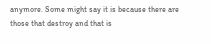anymore. Some might say it is because there are those that destroy and that is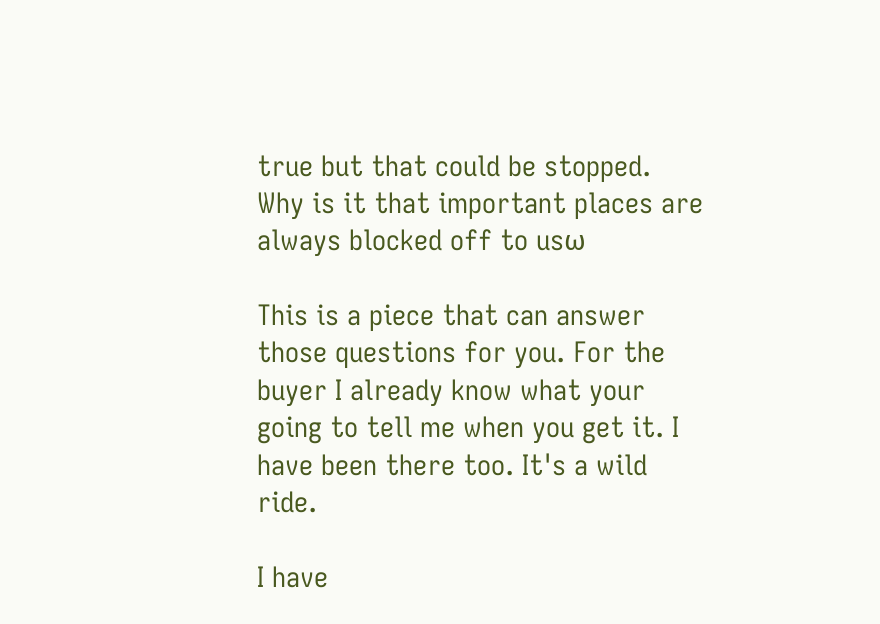true but that could be stopped. Why is it that important places are always blocked off to usω

This is a piece that can answer those questions for you. For the buyer I already know what your going to tell me when you get it. I have been there too. It's a wild ride.

I have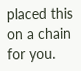placed this on a chain for you.